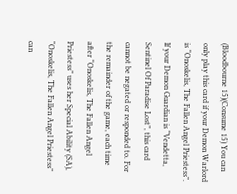(Bloodbourne 15)(Consume 15) You can only play this card if your Demon Warlord is “Onoskelis, The Fallen Angel Priestess”. If your Demon Guardian is “Vendetta, Sentinel Of Paradise Lost”, this card cannot be negated or responded to. For the remainder of the game, each time after “Onoskelis, The Fallen Angel Priestess” uses her Special Ability (SA), “Onoskelis, The Fallen Angel Priestess” can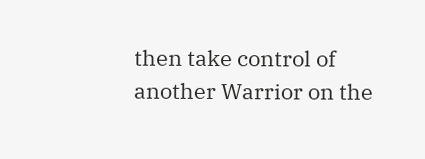then take control of another Warrior on the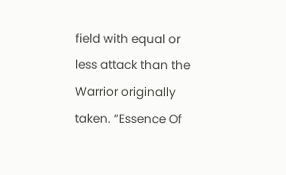field with equal or less attack than the Warrior originally taken. “Essence Of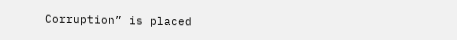Corruption” is placed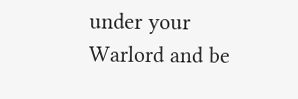under your Warlord and be